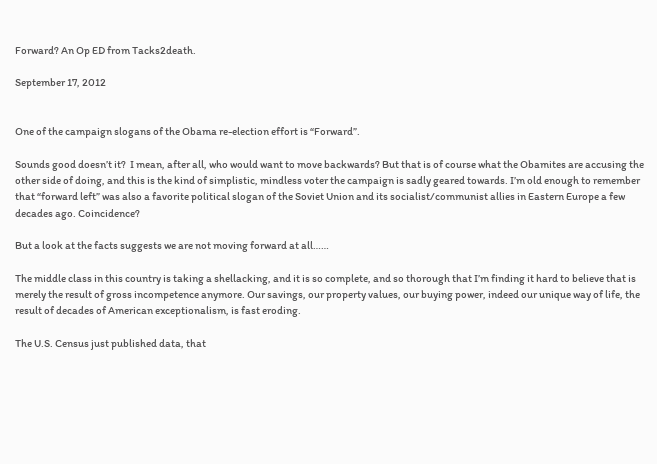Forward? An Op ED from Tacks2death.

September 17, 2012


One of the campaign slogans of the Obama re-election effort is “Forward”.

Sounds good doesn’t it?  I mean, after all, who would want to move backwards? But that is of course what the Obamites are accusing the other side of doing, and this is the kind of simplistic, mindless voter the campaign is sadly geared towards. I’m old enough to remember that “forward left” was also a favorite political slogan of the Soviet Union and its socialist/communist allies in Eastern Europe a few decades ago. Coincidence?

But a look at the facts suggests we are not moving forward at all……

The middle class in this country is taking a shellacking, and it is so complete, and so thorough that I’m finding it hard to believe that is merely the result of gross incompetence anymore. Our savings, our property values, our buying power, indeed our unique way of life, the result of decades of American exceptionalism, is fast eroding.

The U.S. Census just published data, that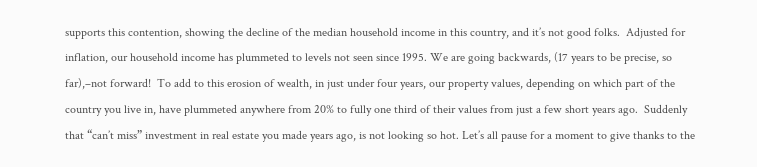supports this contention, showing the decline of the median household income in this country, and it’s not good folks.  Adjusted for inflation, our household income has plummeted to levels not seen since 1995. We are going backwards, (17 years to be precise, so far),–not forward!  To add to this erosion of wealth, in just under four years, our property values, depending on which part of the country you live in, have plummeted anywhere from 20% to fully one third of their values from just a few short years ago.  Suddenly that “can’t miss” investment in real estate you made years ago, is not looking so hot. Let’s all pause for a moment to give thanks to the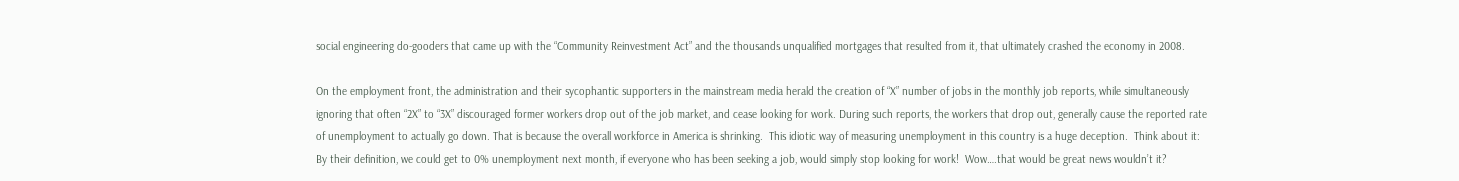social engineering do-gooders that came up with the “Community Reinvestment Act” and the thousands unqualified mortgages that resulted from it, that ultimately crashed the economy in 2008.

On the employment front, the administration and their sycophantic supporters in the mainstream media herald the creation of “X” number of jobs in the monthly job reports, while simultaneously ignoring that often “2X” to “3X” discouraged former workers drop out of the job market, and cease looking for work. During such reports, the workers that drop out, generally cause the reported rate of unemployment to actually go down. That is because the overall workforce in America is shrinking.  This idiotic way of measuring unemployment in this country is a huge deception.  Think about it: By their definition, we could get to 0% unemployment next month, if everyone who has been seeking a job, would simply stop looking for work!  Wow….that would be great news wouldn’t it?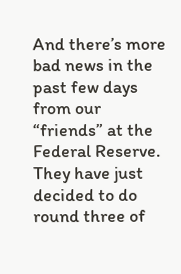And there’s more bad news in the past few days from our “friends” at the Federal Reserve. They have just decided to do round three of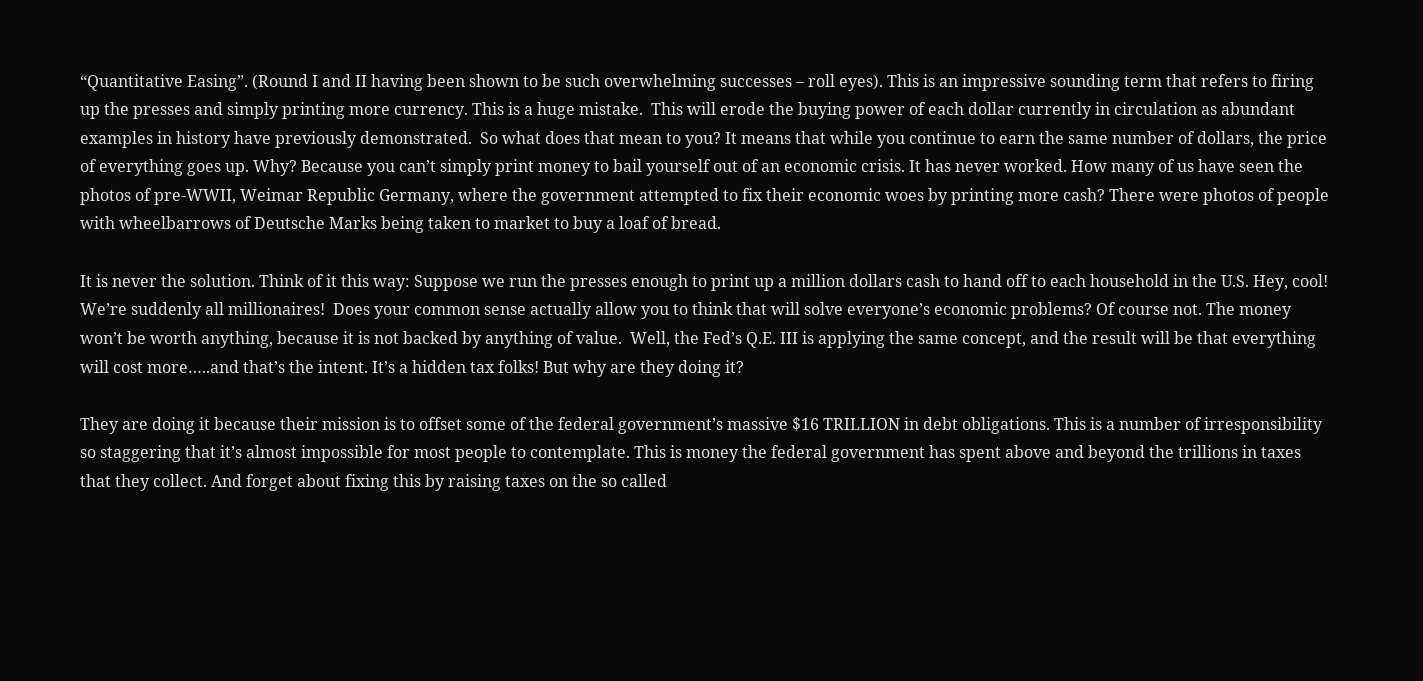“Quantitative Easing”. (Round I and II having been shown to be such overwhelming successes – roll eyes). This is an impressive sounding term that refers to firing up the presses and simply printing more currency. This is a huge mistake.  This will erode the buying power of each dollar currently in circulation as abundant examples in history have previously demonstrated.  So what does that mean to you? It means that while you continue to earn the same number of dollars, the price of everything goes up. Why? Because you can’t simply print money to bail yourself out of an economic crisis. It has never worked. How many of us have seen the photos of pre-WWII, Weimar Republic Germany, where the government attempted to fix their economic woes by printing more cash? There were photos of people with wheelbarrows of Deutsche Marks being taken to market to buy a loaf of bread.

It is never the solution. Think of it this way: Suppose we run the presses enough to print up a million dollars cash to hand off to each household in the U.S. Hey, cool! We’re suddenly all millionaires!  Does your common sense actually allow you to think that will solve everyone’s economic problems? Of course not. The money won’t be worth anything, because it is not backed by anything of value.  Well, the Fed’s Q.E. III is applying the same concept, and the result will be that everything will cost more…..and that’s the intent. It’s a hidden tax folks! But why are they doing it?

They are doing it because their mission is to offset some of the federal government’s massive $16 TRILLION in debt obligations. This is a number of irresponsibility so staggering that it’s almost impossible for most people to contemplate. This is money the federal government has spent above and beyond the trillions in taxes that they collect. And forget about fixing this by raising taxes on the so called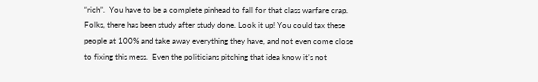“rich”.  You have to be a complete pinhead to fall for that class warfare crap. Folks, there has been study after study done. Look it up! You could tax these people at 100% and take away everything they have, and not even come close to fixing this mess.  Even the politicians pitching that idea know it’s not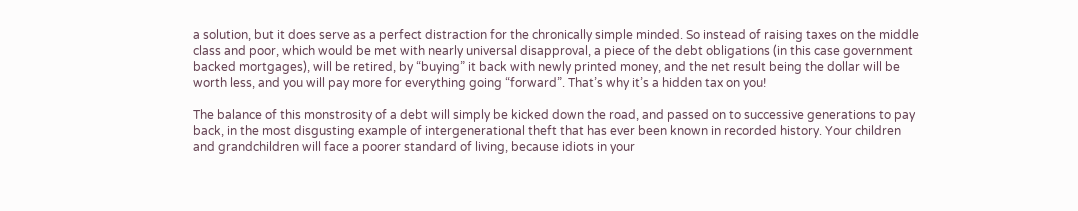a solution, but it does serve as a perfect distraction for the chronically simple minded. So instead of raising taxes on the middle class and poor, which would be met with nearly universal disapproval, a piece of the debt obligations (in this case government backed mortgages), will be retired, by “buying” it back with newly printed money, and the net result being the dollar will be worth less, and you will pay more for everything going “forward”. That’s why it’s a hidden tax on you!

The balance of this monstrosity of a debt will simply be kicked down the road, and passed on to successive generations to pay back, in the most disgusting example of intergenerational theft that has ever been known in recorded history. Your children and grandchildren will face a poorer standard of living, because idiots in your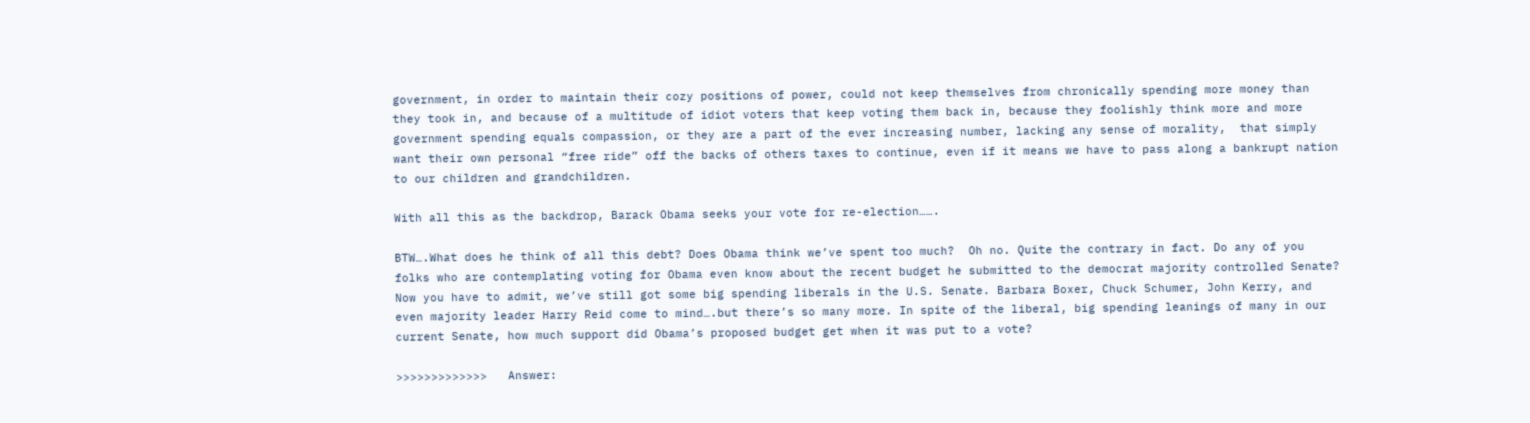government, in order to maintain their cozy positions of power, could not keep themselves from chronically spending more money than they took in, and because of a multitude of idiot voters that keep voting them back in, because they foolishly think more and more government spending equals compassion, or they are a part of the ever increasing number, lacking any sense of morality,  that simply want their own personal “free ride” off the backs of others taxes to continue, even if it means we have to pass along a bankrupt nation to our children and grandchildren.

With all this as the backdrop, Barack Obama seeks your vote for re-election…….

BTW….What does he think of all this debt? Does Obama think we’ve spent too much?  Oh no. Quite the contrary in fact. Do any of you folks who are contemplating voting for Obama even know about the recent budget he submitted to the democrat majority controlled Senate? Now you have to admit, we’ve still got some big spending liberals in the U.S. Senate. Barbara Boxer, Chuck Schumer, John Kerry, and even majority leader Harry Reid come to mind….but there’s so many more. In spite of the liberal, big spending leanings of many in our current Senate, how much support did Obama’s proposed budget get when it was put to a vote?

>>>>>>>>>>>>>   Answer: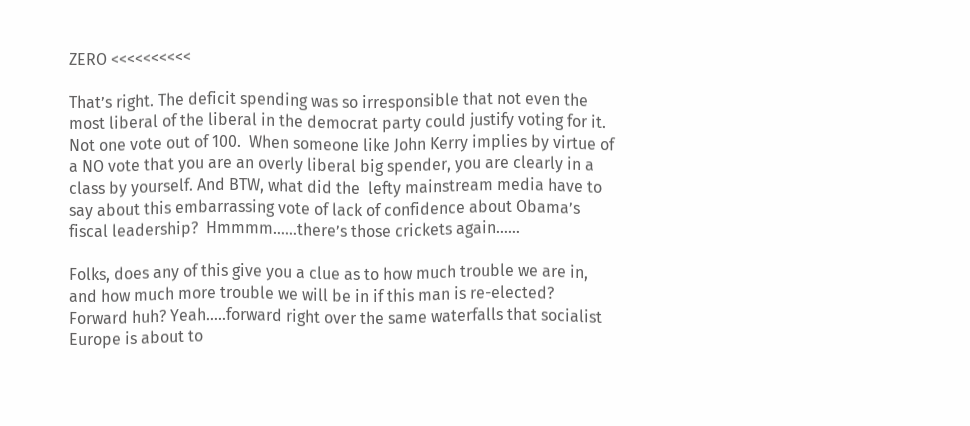ZERO <<<<<<<<<<

That’s right. The deficit spending was so irresponsible that not even the most liberal of the liberal in the democrat party could justify voting for it. Not one vote out of 100.  When someone like John Kerry implies by virtue of a NO vote that you are an overly liberal big spender, you are clearly in a class by yourself. And BTW, what did the  lefty mainstream media have to say about this embarrassing vote of lack of confidence about Obama’s fiscal leadership?  Hmmmm……there’s those crickets again……

Folks, does any of this give you a clue as to how much trouble we are in, and how much more trouble we will be in if this man is re-elected?  Forward huh? Yeah…..forward right over the same waterfalls that socialist Europe is about to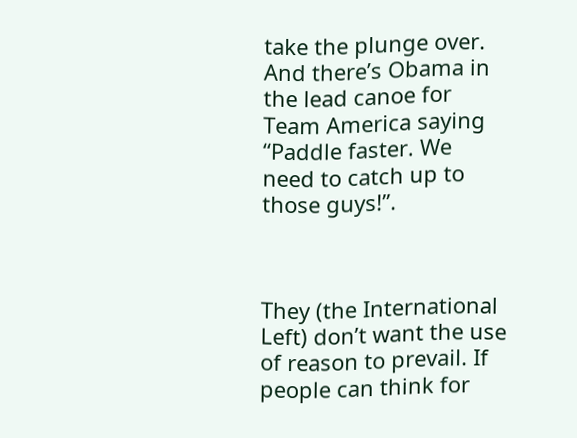take the plunge over.  And there’s Obama in the lead canoe for Team America saying “Paddle faster. We need to catch up to those guys!”.



They (the International Left) don’t want the use of reason to prevail. If people can think for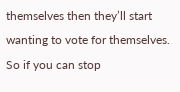themselves then they’ll start wanting to vote for themselves. So if you can stop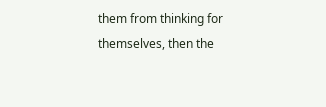them from thinking for themselves, then the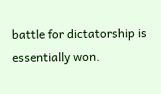battle for dictatorship is essentially won.